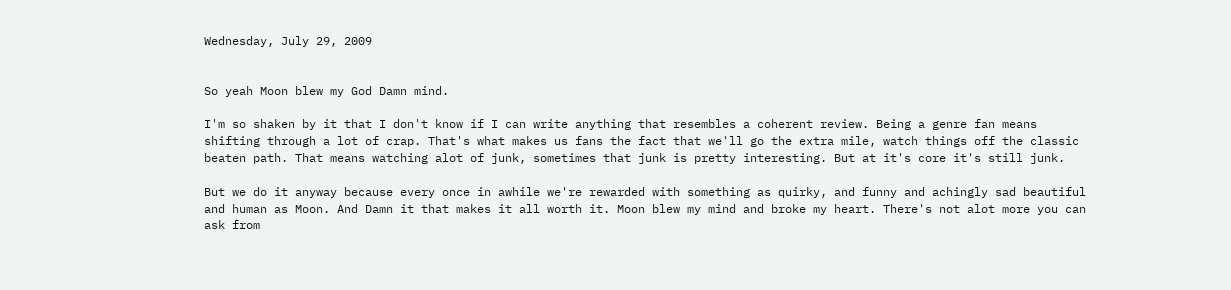Wednesday, July 29, 2009


So yeah Moon blew my God Damn mind.

I'm so shaken by it that I don't know if I can write anything that resembles a coherent review. Being a genre fan means shifting through a lot of crap. That's what makes us fans the fact that we'll go the extra mile, watch things off the classic beaten path. That means watching alot of junk, sometimes that junk is pretty interesting. But at it's core it's still junk.

But we do it anyway because every once in awhile we're rewarded with something as quirky, and funny and achingly sad beautiful and human as Moon. And Damn it that makes it all worth it. Moon blew my mind and broke my heart. There's not alot more you can ask from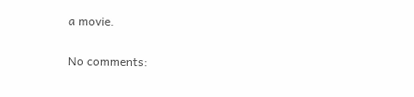a movie.

No comments: